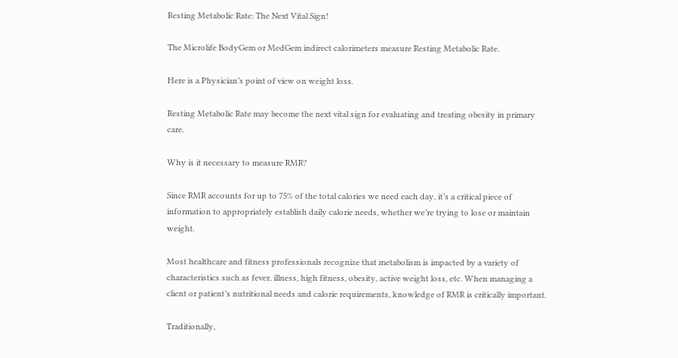Resting Metabolic Rate: The Next Vital Sign!

The Microlife BodyGem or MedGem indirect calorimeters measure Resting Metabolic Rate.

Here is a Physician’s point of view on weight loss.

Resting Metabolic Rate may become the next vital sign for evaluating and treating obesity in primary care.

Why is it necessary to measure RMR?

Since RMR accounts for up to 75% of the total calories we need each day, it’s a critical piece of information to appropriately establish daily calorie needs, whether we’re trying to lose or maintain weight.

Most healthcare and fitness professionals recognize that metabolism is impacted by a variety of characteristics such as fever, illness, high fitness, obesity, active weight loss, etc. When managing a client or patient’s nutritional needs and calorie requirements, knowledge of RMR is critically important.

Traditionally,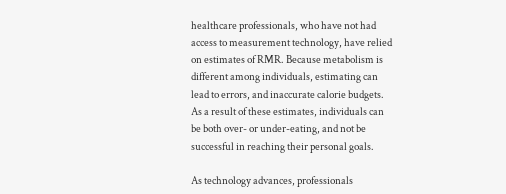healthcare professionals, who have not had access to measurement technology, have relied on estimates of RMR. Because metabolism is different among individuals, estimating can lead to errors, and inaccurate calorie budgets. As a result of these estimates, individuals can be both over- or under-eating, and not be successful in reaching their personal goals.

As technology advances, professionals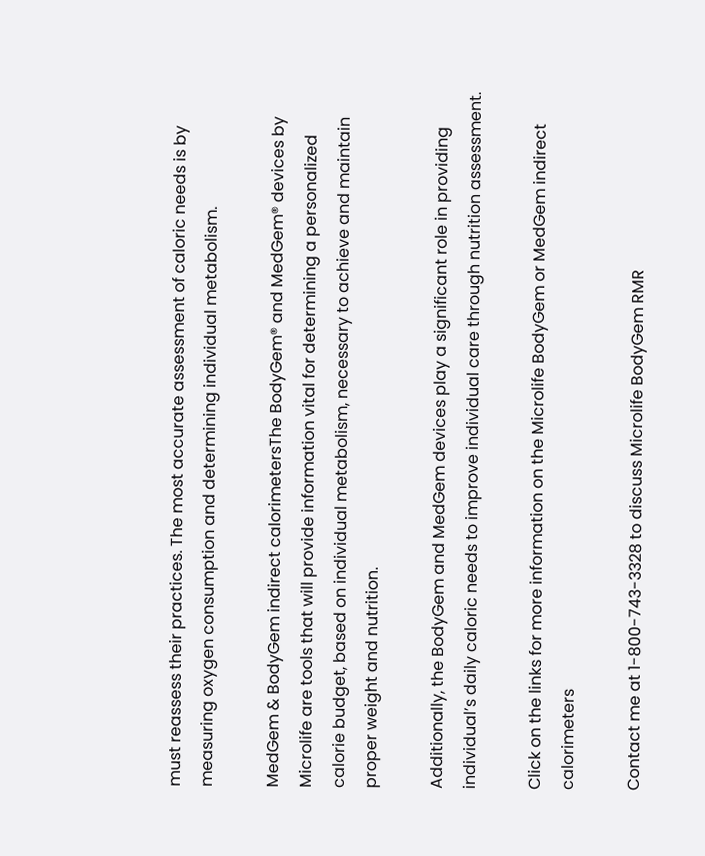must reassess their practices. The most accurate assessment of caloric needs is by measuring oxygen consumption and determining individual metabolism.

MedGem & BodyGem indirect calorimetersThe BodyGem® and MedGem® devices by Microlife are tools that will provide information vital for determining a personalized calorie budget, based on individual metabolism, necessary to achieve and maintain proper weight and nutrition.

Additionally, the BodyGem and MedGem devices play a significant role in providing individual’s daily caloric needs to improve individual care through nutrition assessment.

Click on the links for more information on the Microlife BodyGem or MedGem indirect calorimeters

Contact me at 1-800-743-3328 to discuss Microlife BodyGem RMR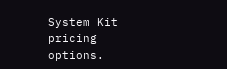System Kit pricing options.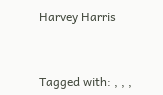Harvey Harris



Tagged with: , , ,